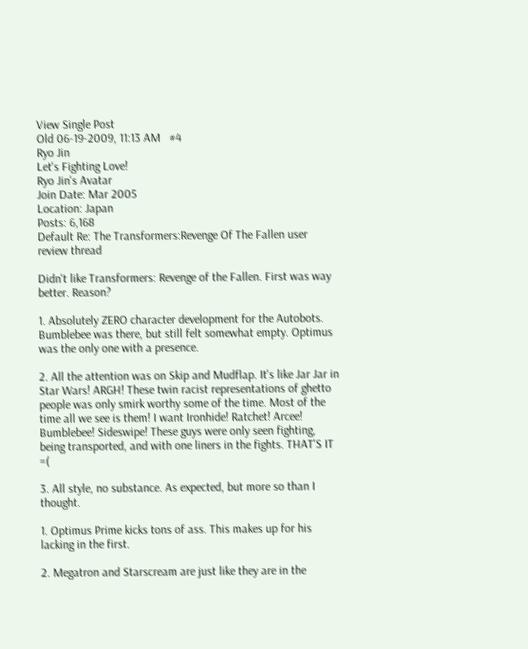View Single Post
Old 06-19-2009, 11:13 AM   #4
Ryo Jin
Let's Fighting Love!
Ryo Jin's Avatar
Join Date: Mar 2005
Location: Japan
Posts: 6,168
Default Re: The Transformers:Revenge Of The Fallen user review thread

Didn't like Transformers: Revenge of the Fallen. First was way better. Reason?

1. Absolutely ZERO character development for the Autobots. Bumblebee was there, but still felt somewhat empty. Optimus was the only one with a presence.

2. All the attention was on Skip and Mudflap. It's like Jar Jar in Star Wars! ARGH! These twin racist representations of ghetto people was only smirk worthy some of the time. Most of the time all we see is them! I want Ironhide! Ratchet! Arcee! Bumblebee! Sideswipe! These guys were only seen fighting, being transported, and with one liners in the fights. THAT'S IT =(

3. All style, no substance. As expected, but more so than I thought.

1. Optimus Prime kicks tons of ass. This makes up for his lacking in the first.

2. Megatron and Starscream are just like they are in the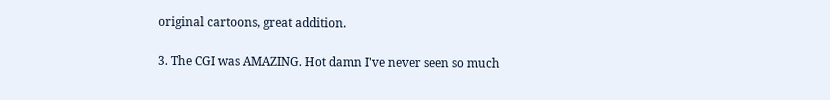original cartoons, great addition.

3. The CGI was AMAZING. Hot damn I've never seen so much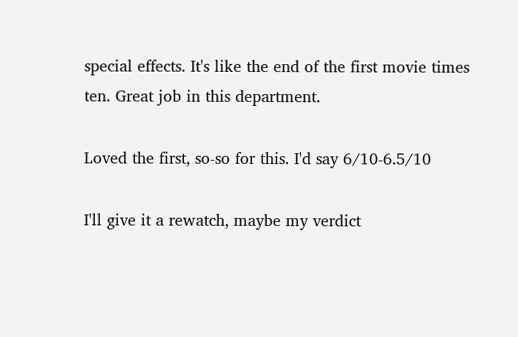special effects. It's like the end of the first movie times ten. Great job in this department.

Loved the first, so-so for this. I'd say 6/10-6.5/10

I'll give it a rewatch, maybe my verdict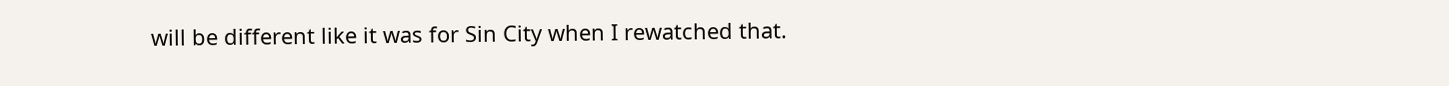will be different like it was for Sin City when I rewatched that.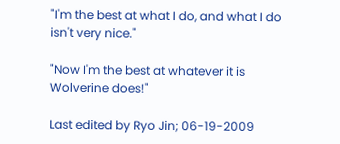"I'm the best at what I do, and what I do isn't very nice."

"Now I'm the best at whatever it is Wolverine does!"

Last edited by Ryo Jin; 06-19-2009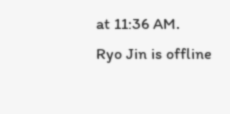at 11:36 AM.
Ryo Jin is offline